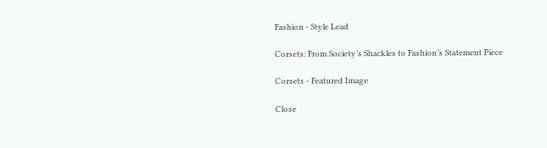Fashion - Style Lead

Corsets: From Society’s Shackles to Fashion’s Statement Piece

Corsets - Featured Image

Close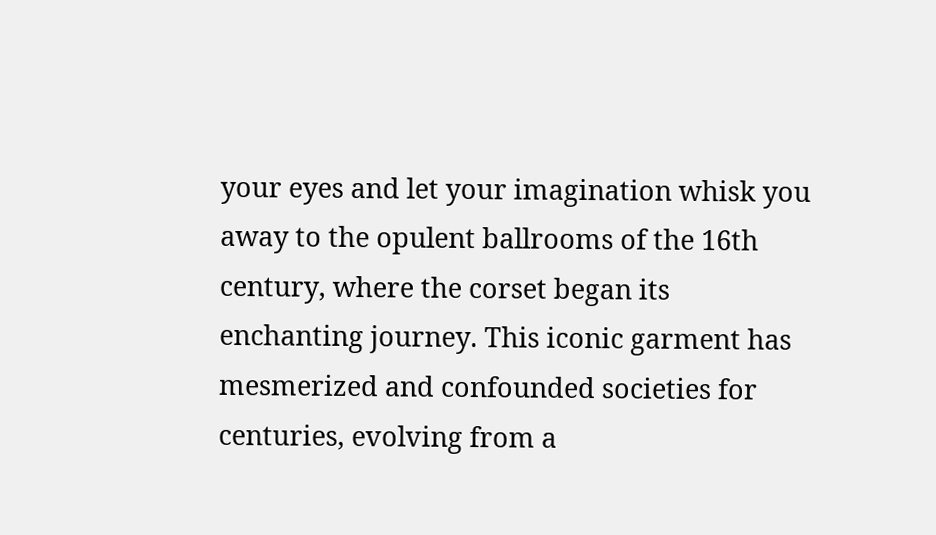your eyes and let your imagination whisk you away to the opulent ballrooms of the 16th century, where the corset began its enchanting journey. This iconic garment has mesmerized and confounded societies for centuries, evolving from a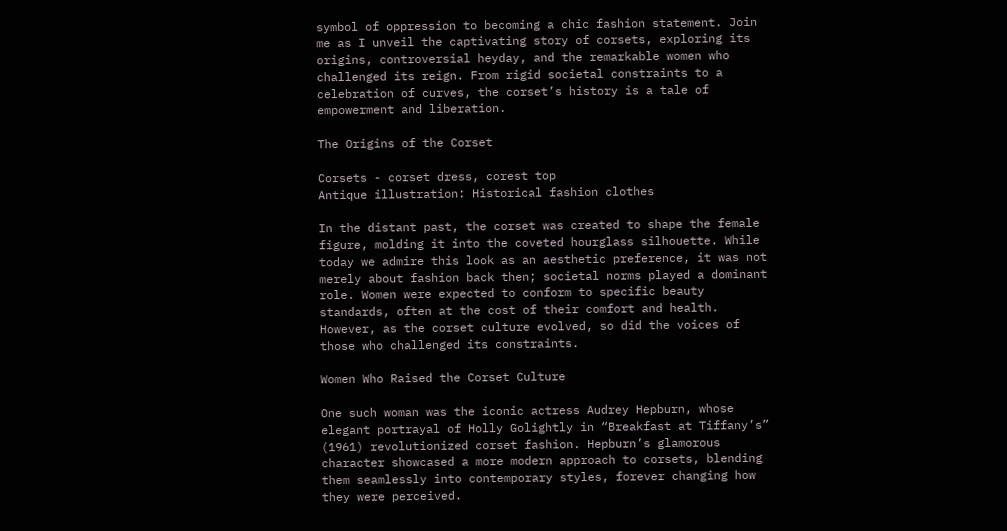symbol of oppression to becoming a chic fashion statement. Join me as I unveil the captivating story of corsets, exploring its origins, controversial heyday, and the remarkable women who challenged its reign. From rigid societal constraints to a celebration of curves, the corset’s history is a tale of empowerment and liberation.

The Origins of the Corset

Corsets - corset dress, corest top
Antique illustration: Historical fashion clothes

In the distant past, the corset was created to shape the female figure, molding it into the coveted hourglass silhouette. While today we admire this look as an aesthetic preference, it was not merely about fashion back then; societal norms played a dominant role. Women were expected to conform to specific beauty standards, often at the cost of their comfort and health. However, as the corset culture evolved, so did the voices of those who challenged its constraints.

Women Who Raised the Corset Culture

One such woman was the iconic actress Audrey Hepburn, whose elegant portrayal of Holly Golightly in “Breakfast at Tiffany’s” (1961) revolutionized corset fashion. Hepburn’s glamorous character showcased a more modern approach to corsets, blending them seamlessly into contemporary styles, forever changing how they were perceived.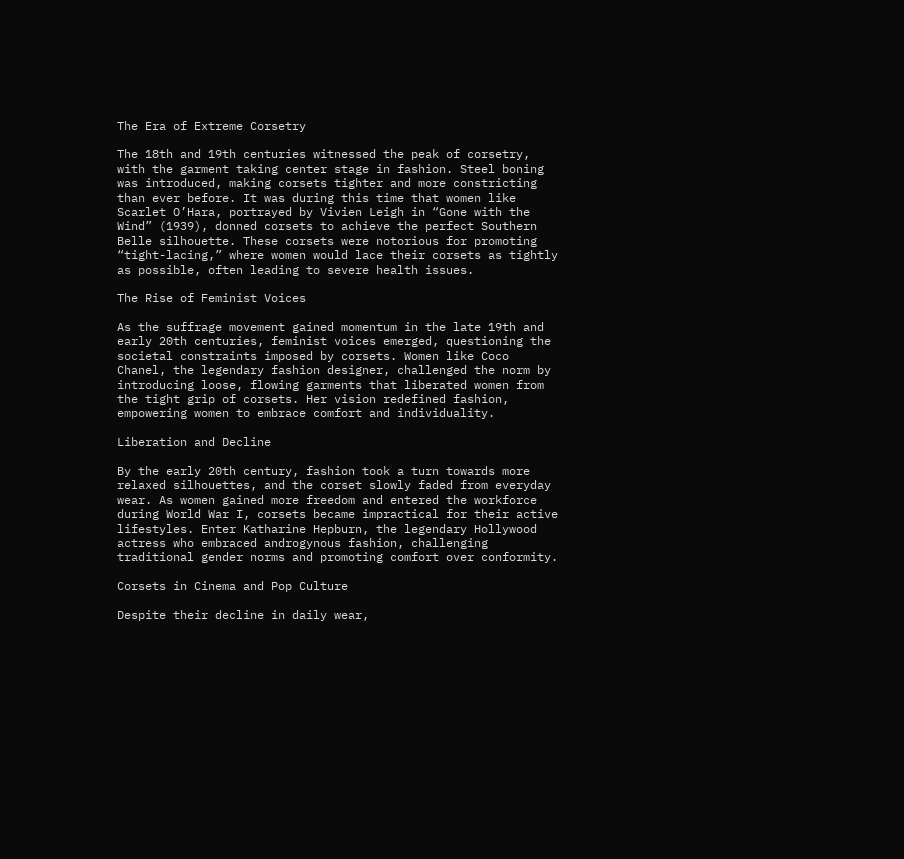The Era of Extreme Corsetry

The 18th and 19th centuries witnessed the peak of corsetry, with the garment taking center stage in fashion. Steel boning was introduced, making corsets tighter and more constricting than ever before. It was during this time that women like Scarlet O’Hara, portrayed by Vivien Leigh in “Gone with the Wind” (1939), donned corsets to achieve the perfect Southern Belle silhouette. These corsets were notorious for promoting “tight-lacing,” where women would lace their corsets as tightly as possible, often leading to severe health issues.

The Rise of Feminist Voices

As the suffrage movement gained momentum in the late 19th and early 20th centuries, feminist voices emerged, questioning the societal constraints imposed by corsets. Women like Coco Chanel, the legendary fashion designer, challenged the norm by introducing loose, flowing garments that liberated women from the tight grip of corsets. Her vision redefined fashion, empowering women to embrace comfort and individuality.

Liberation and Decline

By the early 20th century, fashion took a turn towards more relaxed silhouettes, and the corset slowly faded from everyday wear. As women gained more freedom and entered the workforce during World War I, corsets became impractical for their active lifestyles. Enter Katharine Hepburn, the legendary Hollywood actress who embraced androgynous fashion, challenging traditional gender norms and promoting comfort over conformity.

Corsets in Cinema and Pop Culture

Despite their decline in daily wear,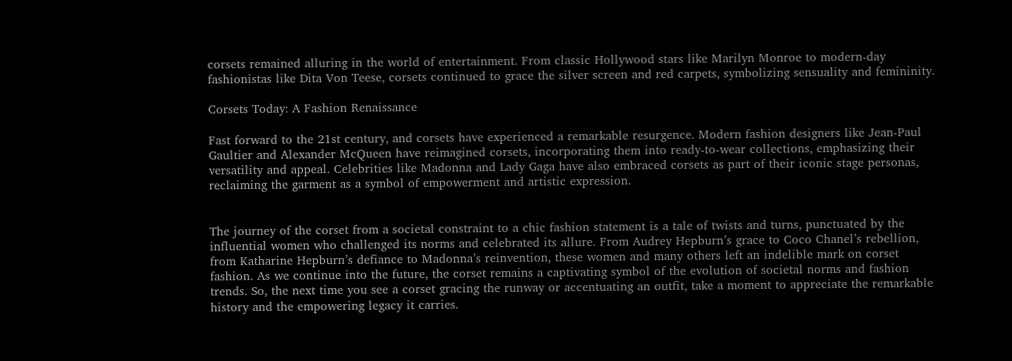corsets remained alluring in the world of entertainment. From classic Hollywood stars like Marilyn Monroe to modern-day fashionistas like Dita Von Teese, corsets continued to grace the silver screen and red carpets, symbolizing sensuality and femininity.

Corsets Today: A Fashion Renaissance

Fast forward to the 21st century, and corsets have experienced a remarkable resurgence. Modern fashion designers like Jean-Paul Gaultier and Alexander McQueen have reimagined corsets, incorporating them into ready-to-wear collections, emphasizing their versatility and appeal. Celebrities like Madonna and Lady Gaga have also embraced corsets as part of their iconic stage personas, reclaiming the garment as a symbol of empowerment and artistic expression.


The journey of the corset from a societal constraint to a chic fashion statement is a tale of twists and turns, punctuated by the influential women who challenged its norms and celebrated its allure. From Audrey Hepburn’s grace to Coco Chanel’s rebellion, from Katharine Hepburn’s defiance to Madonna’s reinvention, these women and many others left an indelible mark on corset fashion. As we continue into the future, the corset remains a captivating symbol of the evolution of societal norms and fashion trends. So, the next time you see a corset gracing the runway or accentuating an outfit, take a moment to appreciate the remarkable history and the empowering legacy it carries.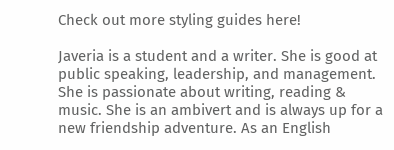Check out more styling guides here!

Javeria is a student and a writer. She is good at public speaking, leadership, and management. She is passionate about writing, reading & music. She is an ambivert and is always up for a new friendship adventure. As an English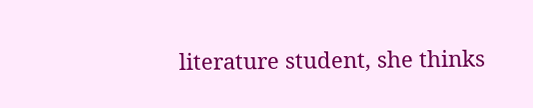literature student, she thinks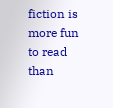fiction is more fun to read than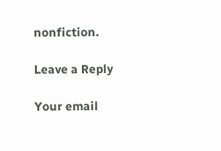nonfiction.

Leave a Reply

Your email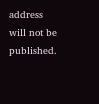address will not be published.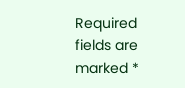Required fields are marked *